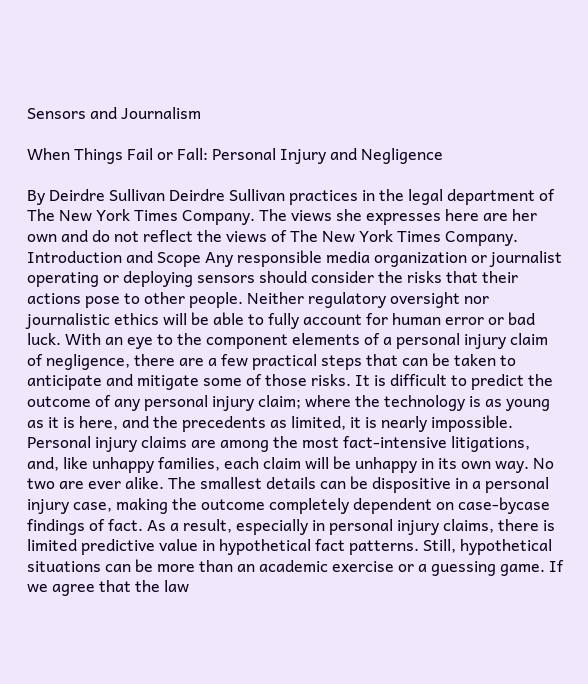Sensors and Journalism

When Things Fail or Fall: Personal Injury and Negligence

By Deirdre Sullivan Deirdre Sullivan practices in the legal department of The New York Times Company. The views she expresses here are her own and do not reflect the views of The New York Times Company. Introduction and Scope Any responsible media organization or journalist operating or deploying sensors should consider the risks that their actions pose to other people. Neither regulatory oversight nor journalistic ethics will be able to fully account for human error or bad luck. With an eye to the component elements of a personal injury claim of negligence, there are a few practical steps that can be taken to anticipate and mitigate some of those risks. It is difficult to predict the outcome of any personal injury claim; where the technology is as young as it is here, and the precedents as limited, it is nearly impossible. Personal injury claims are among the most fact-intensive litigations, and, like unhappy families, each claim will be unhappy in its own way. No two are ever alike. The smallest details can be dispositive in a personal injury case, making the outcome completely dependent on case-bycase findings of fact. As a result, especially in personal injury claims, there is limited predictive value in hypothetical fact patterns. Still, hypothetical situations can be more than an academic exercise or a guessing game. If we agree that the law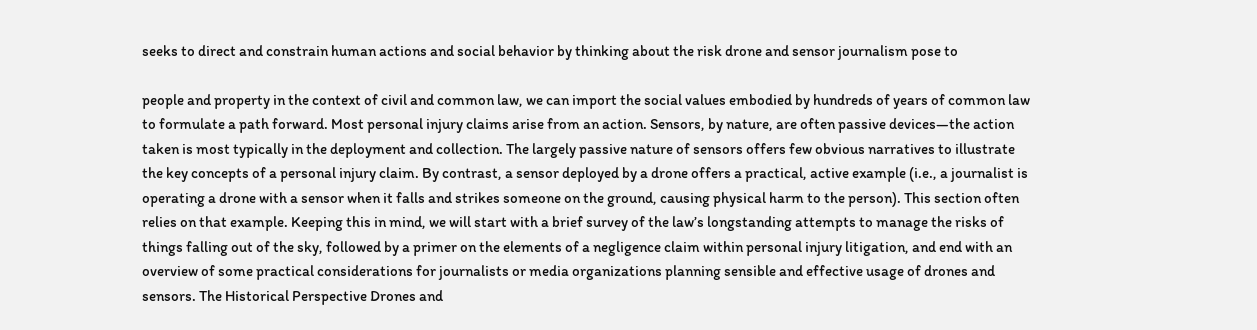seeks to direct and constrain human actions and social behavior by thinking about the risk drone and sensor journalism pose to

people and property in the context of civil and common law, we can import the social values embodied by hundreds of years of common law to formulate a path forward. Most personal injury claims arise from an action. Sensors, by nature, are often passive devices—the action taken is most typically in the deployment and collection. The largely passive nature of sensors offers few obvious narratives to illustrate the key concepts of a personal injury claim. By contrast, a sensor deployed by a drone offers a practical, active example (i.e., a journalist is operating a drone with a sensor when it falls and strikes someone on the ground, causing physical harm to the person). This section often relies on that example. Keeping this in mind, we will start with a brief survey of the law’s longstanding attempts to manage the risks of things falling out of the sky, followed by a primer on the elements of a negligence claim within personal injury litigation, and end with an overview of some practical considerations for journalists or media organizations planning sensible and effective usage of drones and sensors. The Historical Perspective Drones and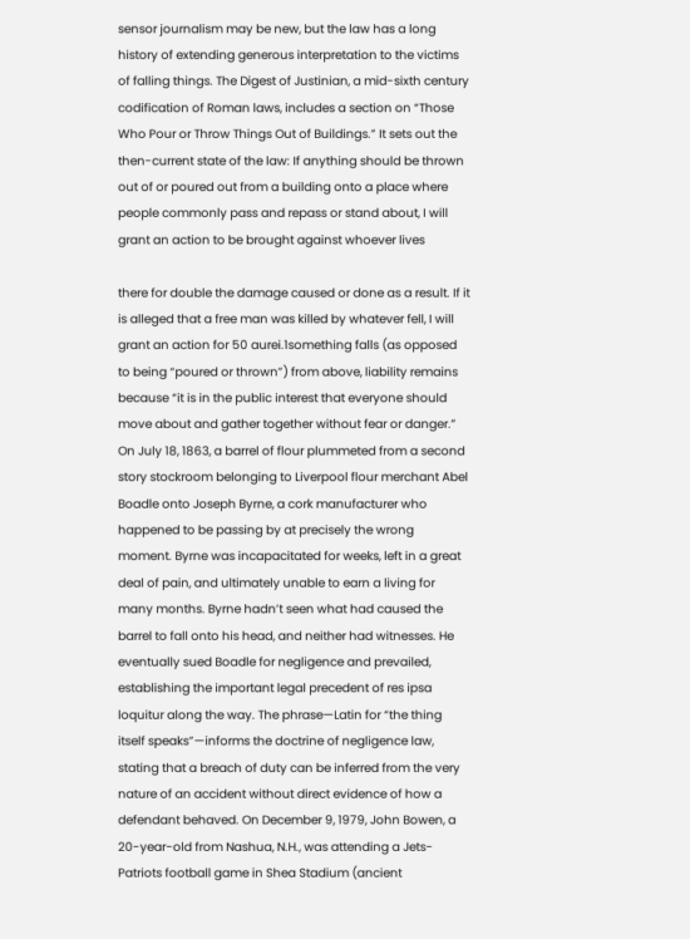sensor journalism may be new, but the law has a long history of extending generous interpretation to the victims of falling things. The Digest of Justinian, a mid-sixth century codification of Roman laws, includes a section on “Those Who Pour or Throw Things Out of Buildings.” It sets out the then-current state of the law: If anything should be thrown out of or poured out from a building onto a place where people commonly pass and repass or stand about, I will grant an action to be brought against whoever lives

there for double the damage caused or done as a result. If it is alleged that a free man was killed by whatever fell, I will grant an action for 50 aurei.1something falls (as opposed to being “poured or thrown”) from above, liability remains because “it is in the public interest that everyone should move about and gather together without fear or danger.” On July 18, 1863, a barrel of flour plummeted from a second story stockroom belonging to Liverpool flour merchant Abel Boadle onto Joseph Byrne, a cork manufacturer who happened to be passing by at precisely the wrong moment. Byrne was incapacitated for weeks, left in a great deal of pain, and ultimately unable to earn a living for many months. Byrne hadn’t seen what had caused the barrel to fall onto his head, and neither had witnesses. He eventually sued Boadle for negligence and prevailed, establishing the important legal precedent of res ipsa loquitur along the way. The phrase—Latin for “the thing itself speaks”—informs the doctrine of negligence law, stating that a breach of duty can be inferred from the very nature of an accident without direct evidence of how a defendant behaved. On December 9, 1979, John Bowen, a 20-year-old from Nashua, N.H., was attending a Jets-Patriots football game in Shea Stadium (ancient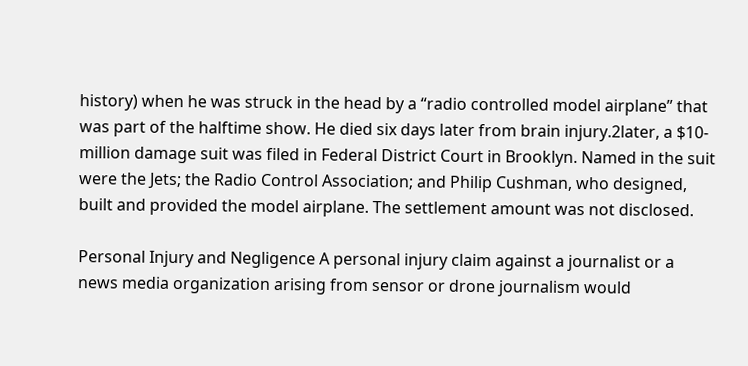history) when he was struck in the head by a “radio controlled model airplane” that was part of the halftime show. He died six days later from brain injury.2later, a $10-million damage suit was filed in Federal District Court in Brooklyn. Named in the suit were the Jets; the Radio Control Association; and Philip Cushman, who designed, built and provided the model airplane. The settlement amount was not disclosed.

Personal Injury and Negligence A personal injury claim against a journalist or a news media organization arising from sensor or drone journalism would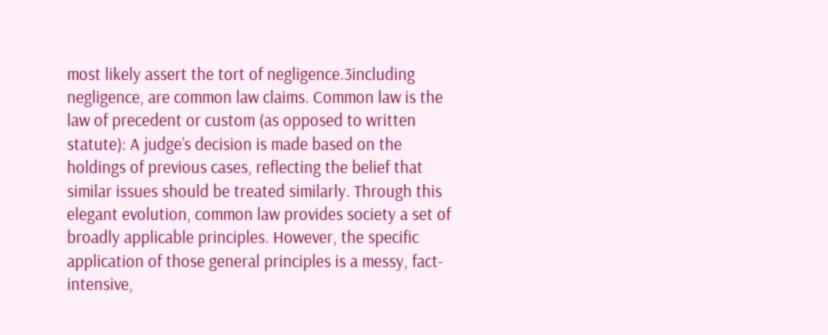most likely assert the tort of negligence.3including negligence, are common law claims. Common law is the law of precedent or custom (as opposed to written statute): A judge’s decision is made based on the holdings of previous cases, reflecting the belief that similar issues should be treated similarly. Through this elegant evolution, common law provides society a set of broadly applicable principles. However, the specific application of those general principles is a messy, fact-intensive,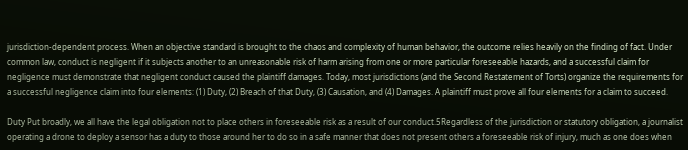jurisdiction-dependent process. When an objective standard is brought to the chaos and complexity of human behavior, the outcome relies heavily on the finding of fact. Under common law, conduct is negligent if it subjects another to an unreasonable risk of harm arising from one or more particular foreseeable hazards, and a successful claim for negligence must demonstrate that negligent conduct caused the plaintiff damages. Today, most jurisdictions (and the Second Restatement of Torts) organize the requirements for a successful negligence claim into four elements: (1) Duty, (2) Breach of that Duty, (3) Causation, and (4) Damages. A plaintiff must prove all four elements for a claim to succeed.

Duty Put broadly, we all have the legal obligation not to place others in foreseeable risk as a result of our conduct.5Regardless of the jurisdiction or statutory obligation, a journalist operating a drone to deploy a sensor has a duty to those around her to do so in a safe manner that does not present others a foreseeable risk of injury, much as one does when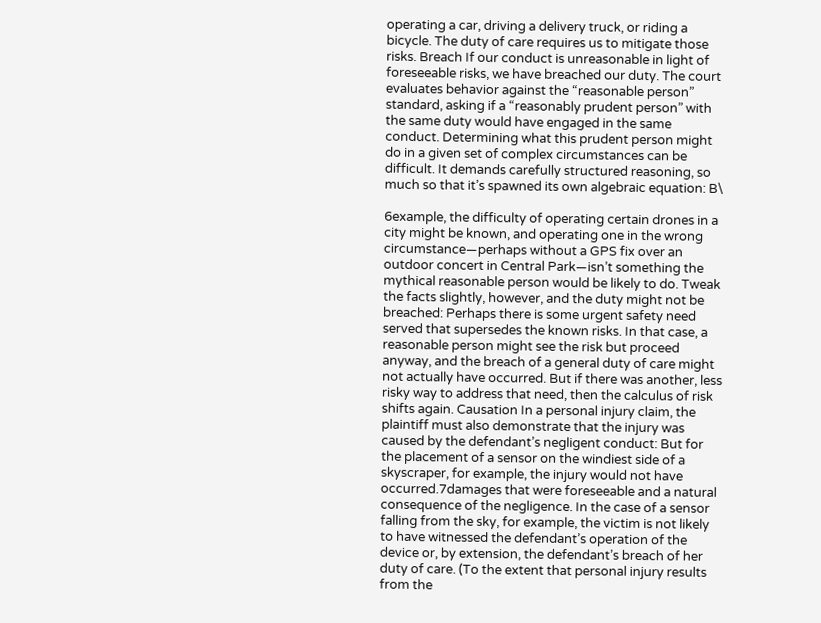operating a car, driving a delivery truck, or riding a bicycle. The duty of care requires us to mitigate those risks. Breach If our conduct is unreasonable in light of foreseeable risks, we have breached our duty. The court evaluates behavior against the “reasonable person” standard, asking if a “reasonably prudent person” with the same duty would have engaged in the same conduct. Determining what this prudent person might do in a given set of complex circumstances can be difficult. It demands carefully structured reasoning, so much so that it’s spawned its own algebraic equation: B\

6example, the difficulty of operating certain drones in a city might be known, and operating one in the wrong circumstance—perhaps without a GPS fix over an outdoor concert in Central Park—isn’t something the mythical reasonable person would be likely to do. Tweak the facts slightly, however, and the duty might not be breached: Perhaps there is some urgent safety need served that supersedes the known risks. In that case, a reasonable person might see the risk but proceed anyway, and the breach of a general duty of care might not actually have occurred. But if there was another, less risky way to address that need, then the calculus of risk shifts again. Causation In a personal injury claim, the plaintiff must also demonstrate that the injury was caused by the defendant’s negligent conduct: But for the placement of a sensor on the windiest side of a skyscraper, for example, the injury would not have occurred.7damages that were foreseeable and a natural consequence of the negligence. In the case of a sensor falling from the sky, for example, the victim is not likely to have witnessed the defendant’s operation of the device or, by extension, the defendant’s breach of her duty of care. (To the extent that personal injury results from the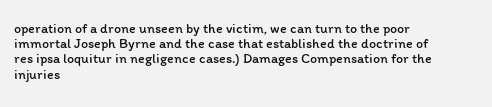operation of a drone unseen by the victim, we can turn to the poor immortal Joseph Byrne and the case that established the doctrine of res ipsa loquitur in negligence cases.) Damages Compensation for the injuries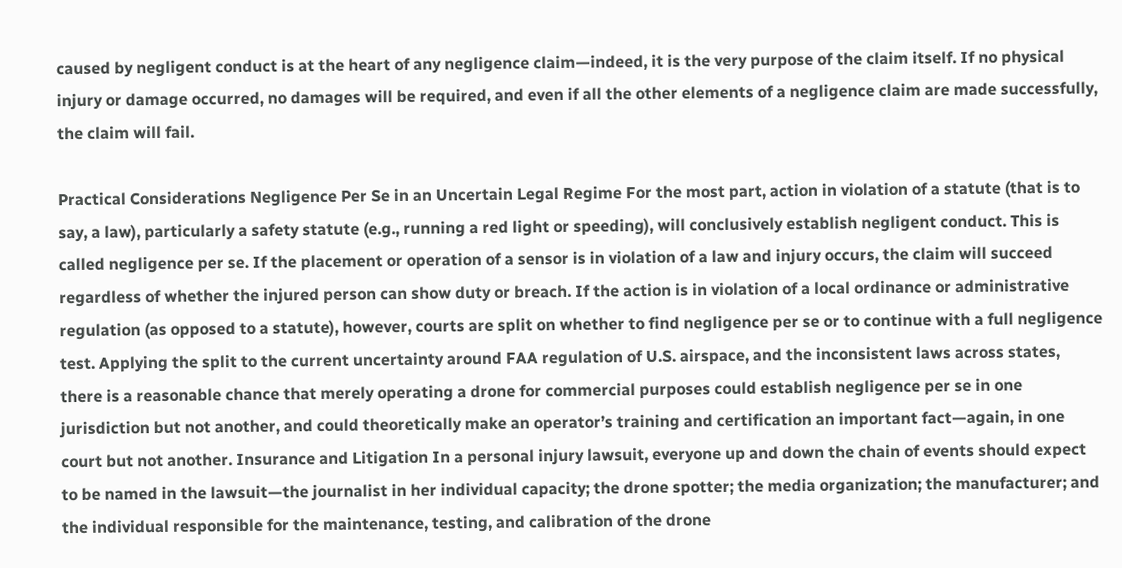caused by negligent conduct is at the heart of any negligence claim—indeed, it is the very purpose of the claim itself. If no physical injury or damage occurred, no damages will be required, and even if all the other elements of a negligence claim are made successfully, the claim will fail.

Practical Considerations Negligence Per Se in an Uncertain Legal Regime For the most part, action in violation of a statute (that is to say, a law), particularly a safety statute (e.g., running a red light or speeding), will conclusively establish negligent conduct. This is called negligence per se. If the placement or operation of a sensor is in violation of a law and injury occurs, the claim will succeed regardless of whether the injured person can show duty or breach. If the action is in violation of a local ordinance or administrative regulation (as opposed to a statute), however, courts are split on whether to find negligence per se or to continue with a full negligence test. Applying the split to the current uncertainty around FAA regulation of U.S. airspace, and the inconsistent laws across states, there is a reasonable chance that merely operating a drone for commercial purposes could establish negligence per se in one jurisdiction but not another, and could theoretically make an operator’s training and certification an important fact—again, in one court but not another. Insurance and Litigation In a personal injury lawsuit, everyone up and down the chain of events should expect to be named in the lawsuit—the journalist in her individual capacity; the drone spotter; the media organization; the manufacturer; and the individual responsible for the maintenance, testing, and calibration of the drone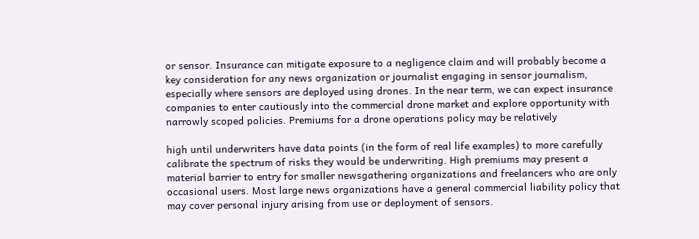or sensor. Insurance can mitigate exposure to a negligence claim and will probably become a key consideration for any news organization or journalist engaging in sensor journalism, especially where sensors are deployed using drones. In the near term, we can expect insurance companies to enter cautiously into the commercial drone market and explore opportunity with narrowly scoped policies. Premiums for a drone operations policy may be relatively

high until underwriters have data points (in the form of real life examples) to more carefully calibrate the spectrum of risks they would be underwriting. High premiums may present a material barrier to entry for smaller newsgathering organizations and freelancers who are only occasional users. Most large news organizations have a general commercial liability policy that may cover personal injury arising from use or deployment of sensors.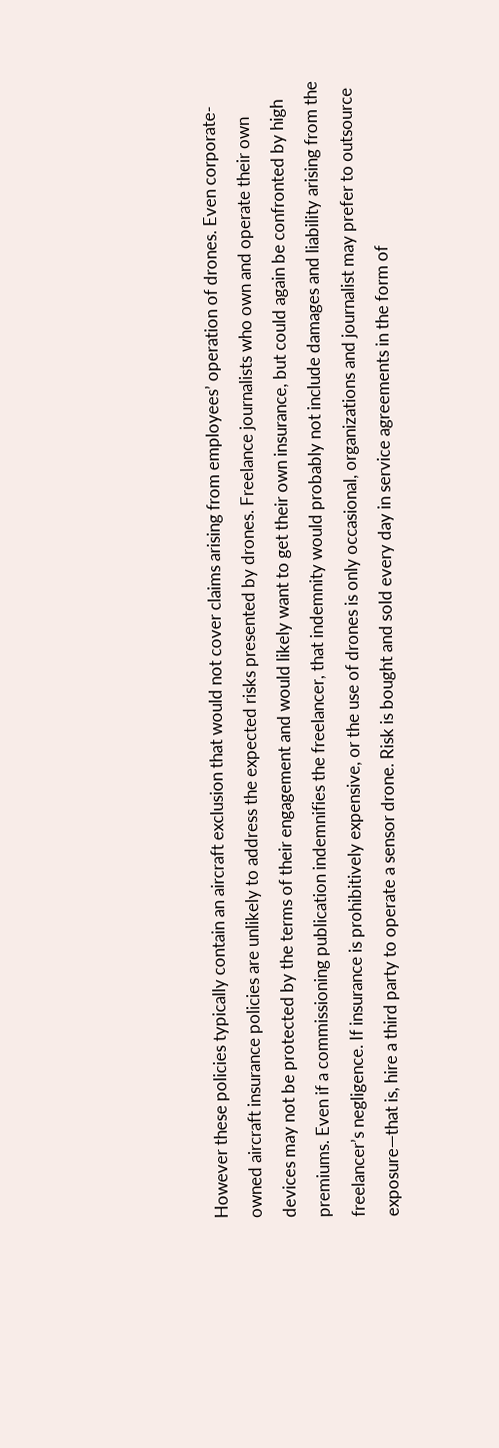However these policies typically contain an aircraft exclusion that would not cover claims arising from employees’ operation of drones. Even corporate- owned aircraft insurance policies are unlikely to address the expected risks presented by drones. Freelance journalists who own and operate their own devices may not be protected by the terms of their engagement and would likely want to get their own insurance, but could again be confronted by high premiums. Even if a commissioning publication indemnifies the freelancer, that indemnity would probably not include damages and liability arising from the freelancer’s negligence. If insurance is prohibitively expensive, or the use of drones is only occasional, organizations and journalist may prefer to outsource exposure—that is, hire a third party to operate a sensor drone. Risk is bought and sold every day in service agreements in the form of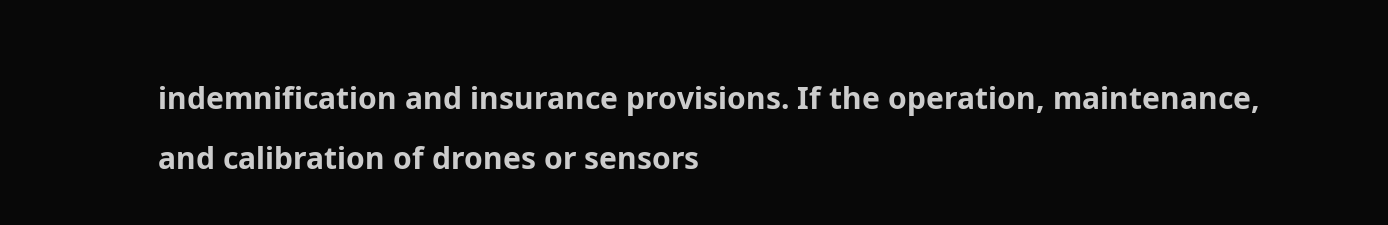indemnification and insurance provisions. If the operation, maintenance, and calibration of drones or sensors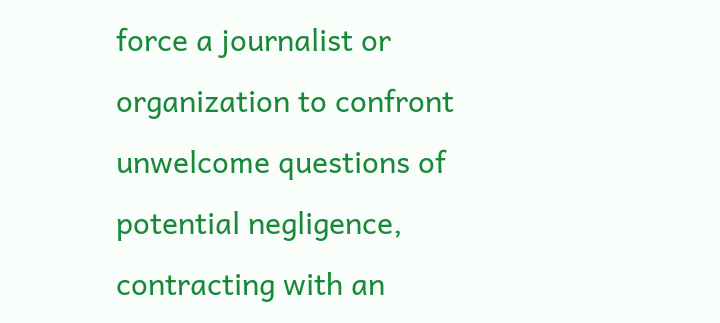force a journalist or organization to confront unwelcome questions of potential negligence, contracting with an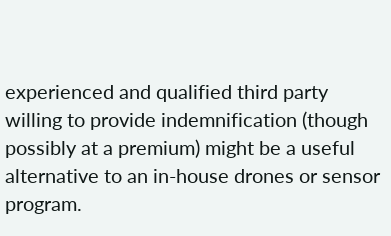experienced and qualified third party willing to provide indemnification (though possibly at a premium) might be a useful alternative to an in-house drones or sensor program.